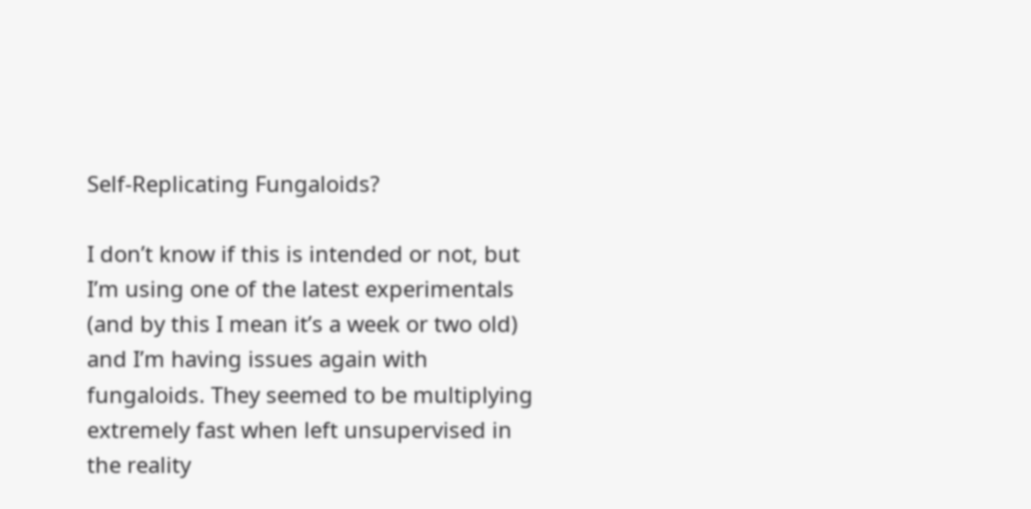Self-Replicating Fungaloids?

I don’t know if this is intended or not, but I’m using one of the latest experimentals (and by this I mean it’s a week or two old) and I’m having issues again with fungaloids. They seemed to be multiplying extremely fast when left unsupervised in the reality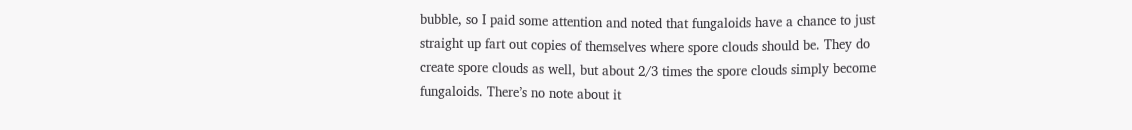bubble, so I paid some attention and noted that fungaloids have a chance to just straight up fart out copies of themselves where spore clouds should be. They do create spore clouds as well, but about 2/3 times the spore clouds simply become fungaloids. There’s no note about it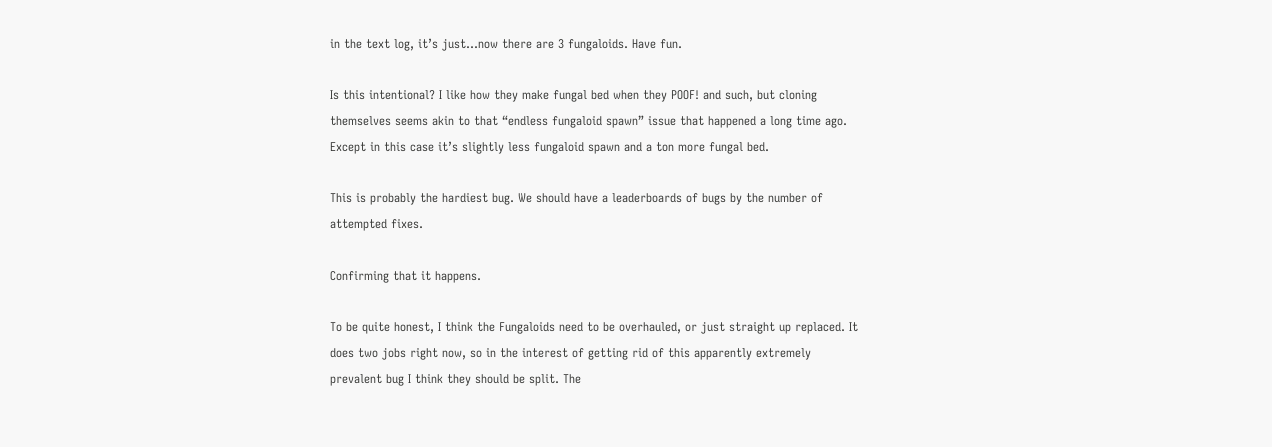in the text log, it’s just…now there are 3 fungaloids. Have fun.

Is this intentional? I like how they make fungal bed when they POOF! and such, but cloning themselves seems akin to that “endless fungaloid spawn” issue that happened a long time ago. Except in this case it’s slightly less fungaloid spawn and a ton more fungal bed.

This is probably the hardiest bug. We should have a leaderboards of bugs by the number of attempted fixes.

Confirming that it happens.

To be quite honest, I think the Fungaloids need to be overhauled, or just straight up replaced. It does two jobs right now, so in the interest of getting rid of this apparently extremely prevalent bug I think they should be split. The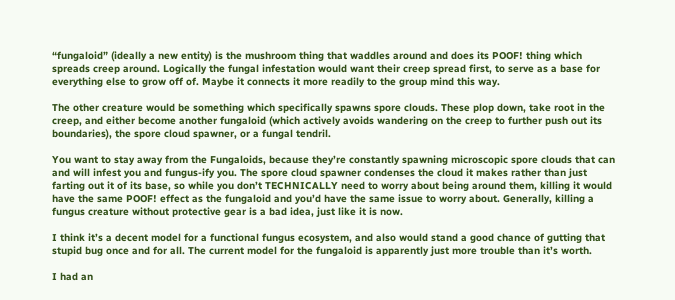“fungaloid” (ideally a new entity) is the mushroom thing that waddles around and does its POOF! thing which spreads creep around. Logically the fungal infestation would want their creep spread first, to serve as a base for everything else to grow off of. Maybe it connects it more readily to the group mind this way.

The other creature would be something which specifically spawns spore clouds. These plop down, take root in the creep, and either become another fungaloid (which actively avoids wandering on the creep to further push out its boundaries), the spore cloud spawner, or a fungal tendril.

You want to stay away from the Fungaloids, because they’re constantly spawning microscopic spore clouds that can and will infest you and fungus-ify you. The spore cloud spawner condenses the cloud it makes rather than just farting out it of its base, so while you don’t TECHNICALLY need to worry about being around them, killing it would have the same POOF! effect as the fungaloid and you’d have the same issue to worry about. Generally, killing a fungus creature without protective gear is a bad idea, just like it is now.

I think it’s a decent model for a functional fungus ecosystem, and also would stand a good chance of gutting that stupid bug once and for all. The current model for the fungaloid is apparently just more trouble than it’s worth.

I had an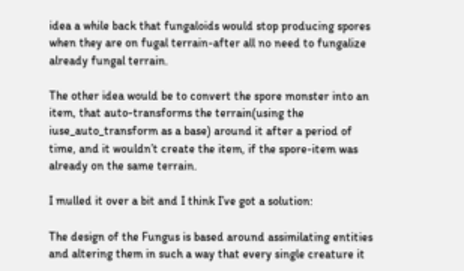idea a while back that fungaloids would stop producing spores when they are on fugal terrain-after all no need to fungalize already fungal terrain.

The other idea would be to convert the spore monster into an item, that auto-transforms the terrain(using the iuse_auto_transform as a base) around it after a period of time, and it wouldn’t create the item, if the spore-item was already on the same terrain.

I mulled it over a bit and I think I’ve got a solution:

The design of the Fungus is based around assimilating entities and altering them in such a way that every single creature it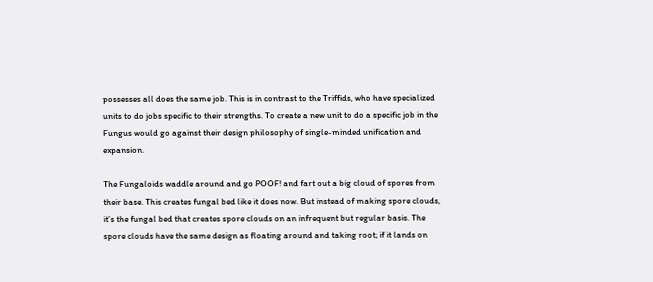possesses all does the same job. This is in contrast to the Triffids, who have specialized units to do jobs specific to their strengths. To create a new unit to do a specific job in the Fungus would go against their design philosophy of single-minded unification and expansion.

The Fungaloids waddle around and go POOF! and fart out a big cloud of spores from their base. This creates fungal bed like it does now. But instead of making spore clouds, it’s the fungal bed that creates spore clouds on an infrequent but regular basis. The spore clouds have the same design as floating around and taking root; if it lands on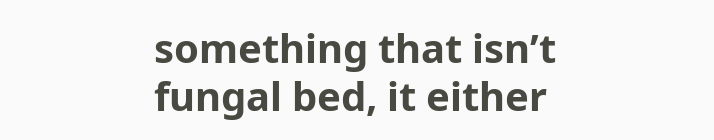something that isn’t fungal bed, it either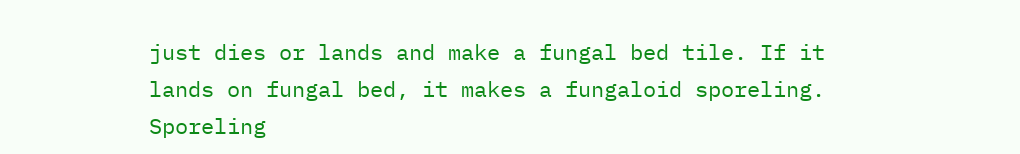just dies or lands and make a fungal bed tile. If it lands on fungal bed, it makes a fungaloid sporeling. Sporeling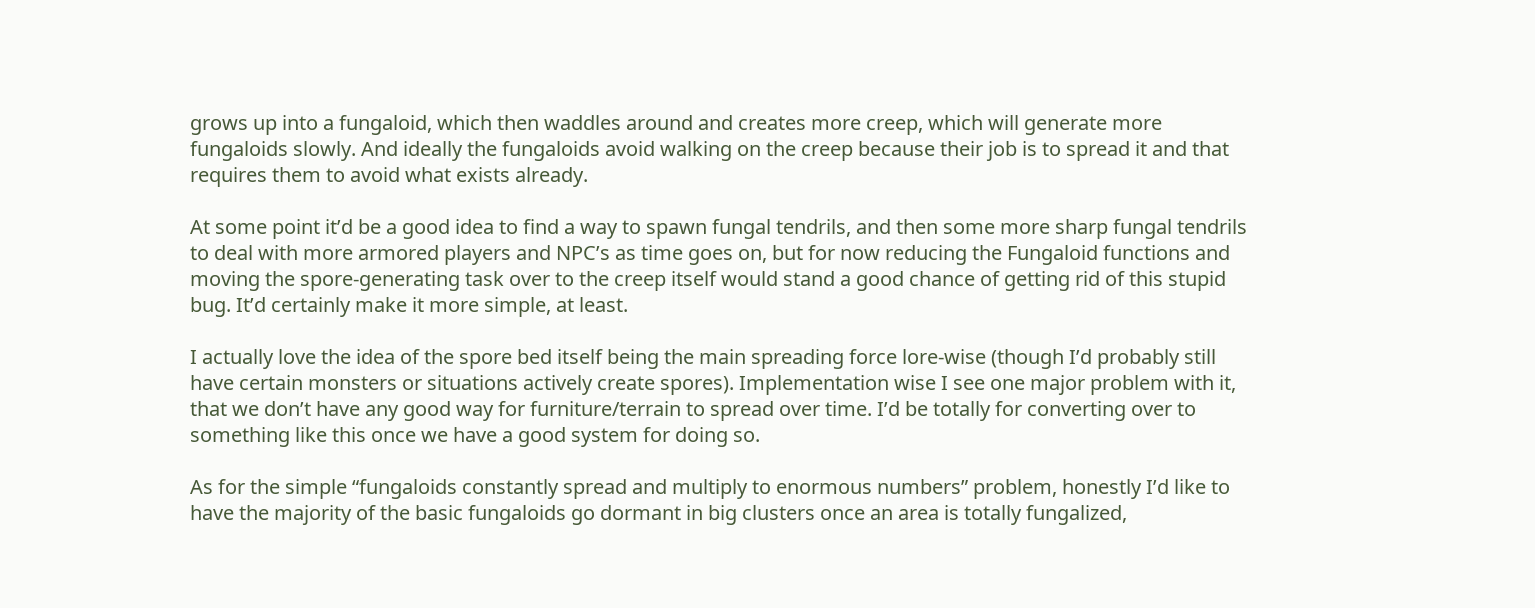grows up into a fungaloid, which then waddles around and creates more creep, which will generate more fungaloids slowly. And ideally the fungaloids avoid walking on the creep because their job is to spread it and that requires them to avoid what exists already.

At some point it’d be a good idea to find a way to spawn fungal tendrils, and then some more sharp fungal tendrils to deal with more armored players and NPC’s as time goes on, but for now reducing the Fungaloid functions and moving the spore-generating task over to the creep itself would stand a good chance of getting rid of this stupid bug. It’d certainly make it more simple, at least.

I actually love the idea of the spore bed itself being the main spreading force lore-wise (though I’d probably still have certain monsters or situations actively create spores). Implementation wise I see one major problem with it, that we don’t have any good way for furniture/terrain to spread over time. I’d be totally for converting over to something like this once we have a good system for doing so.

As for the simple “fungaloids constantly spread and multiply to enormous numbers” problem, honestly I’d like to have the majority of the basic fungaloids go dormant in big clusters once an area is totally fungalized,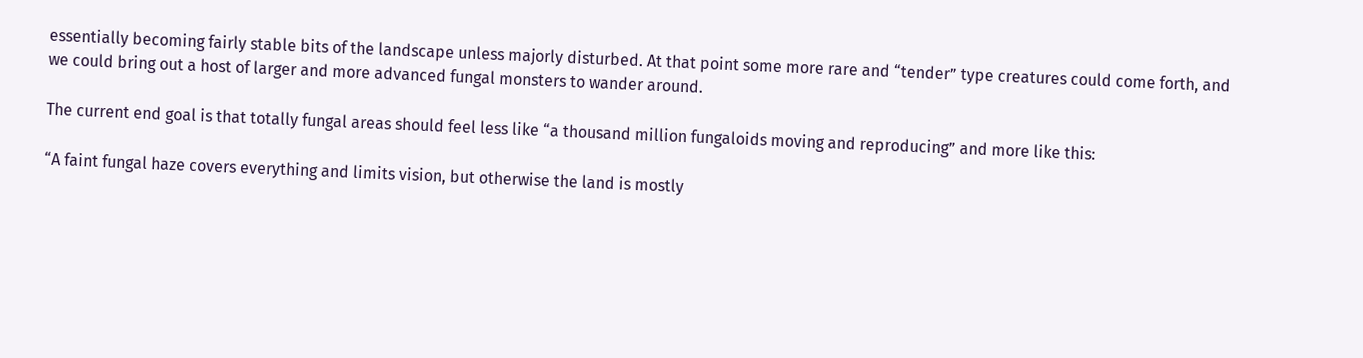essentially becoming fairly stable bits of the landscape unless majorly disturbed. At that point some more rare and “tender” type creatures could come forth, and we could bring out a host of larger and more advanced fungal monsters to wander around.

The current end goal is that totally fungal areas should feel less like “a thousand million fungaloids moving and reproducing” and more like this:

“A faint fungal haze covers everything and limits vision, but otherwise the land is mostly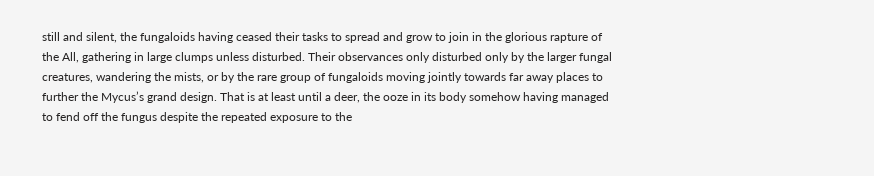still and silent, the fungaloids having ceased their tasks to spread and grow to join in the glorious rapture of the All, gathering in large clumps unless disturbed. Their observances only disturbed only by the larger fungal creatures, wandering the mists, or by the rare group of fungaloids moving jointly towards far away places to further the Mycus’s grand design. That is at least until a deer, the ooze in its body somehow having managed to fend off the fungus despite the repeated exposure to the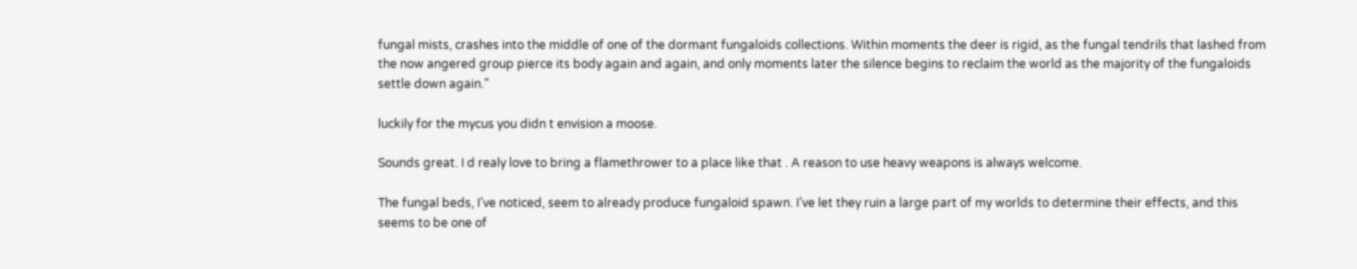fungal mists, crashes into the middle of one of the dormant fungaloids collections. Within moments the deer is rigid, as the fungal tendrils that lashed from the now angered group pierce its body again and again, and only moments later the silence begins to reclaim the world as the majority of the fungaloids settle down again.”

luckily for the mycus you didn t envision a moose.

Sounds great. I d realy love to bring a flamethrower to a place like that . A reason to use heavy weapons is always welcome.

The fungal beds, I’ve noticed, seem to already produce fungaloid spawn. I’ve let they ruin a large part of my worlds to determine their effects, and this seems to be one of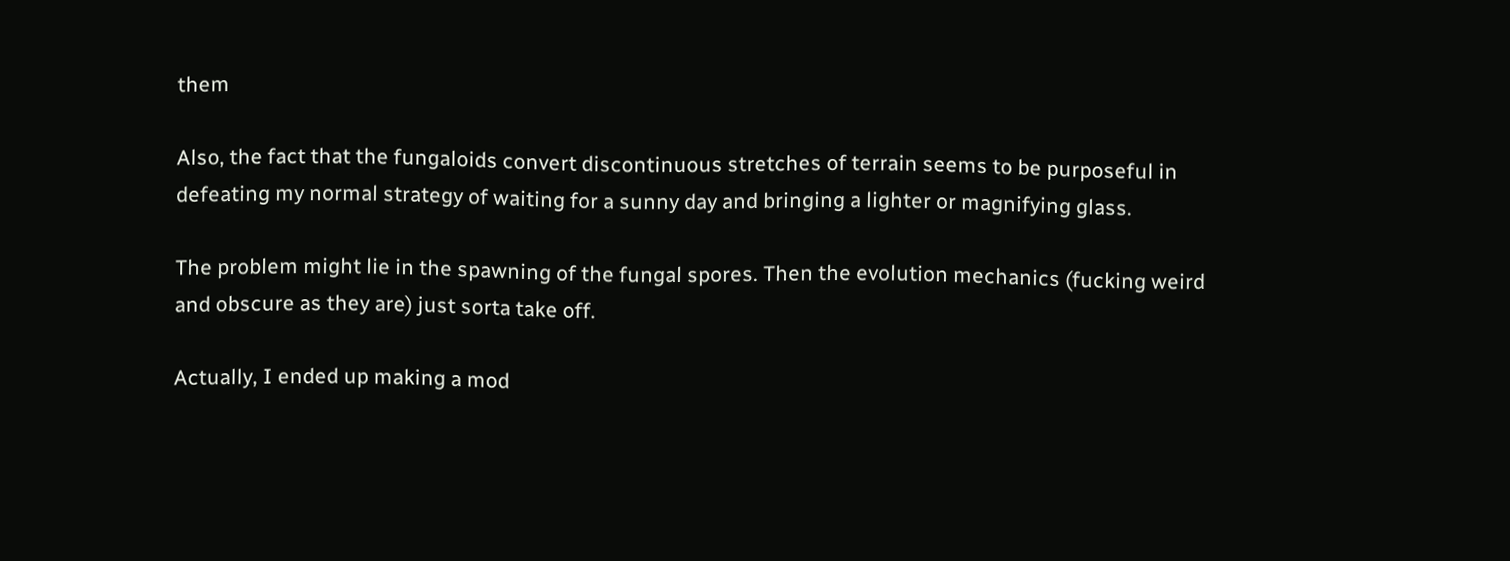them

Also, the fact that the fungaloids convert discontinuous stretches of terrain seems to be purposeful in defeating my normal strategy of waiting for a sunny day and bringing a lighter or magnifying glass.

The problem might lie in the spawning of the fungal spores. Then the evolution mechanics (fucking weird and obscure as they are) just sorta take off.

Actually, I ended up making a mod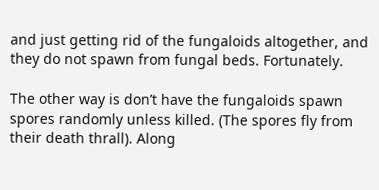and just getting rid of the fungaloids altogether, and they do not spawn from fungal beds. Fortunately.

The other way is don’t have the fungaloids spawn spores randomly unless killed. (The spores fly from their death thrall). Along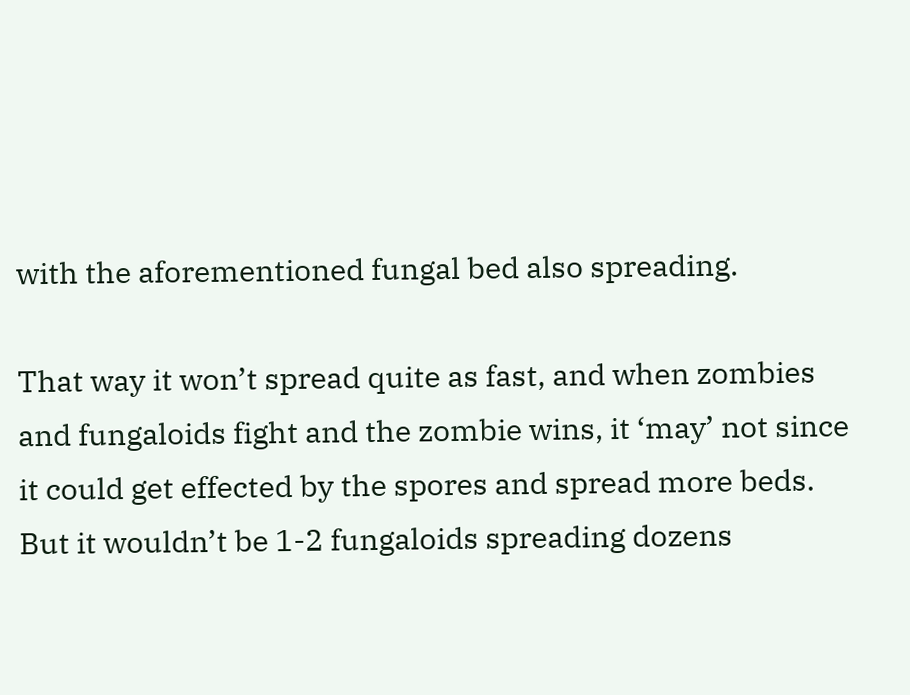with the aforementioned fungal bed also spreading.

That way it won’t spread quite as fast, and when zombies and fungaloids fight and the zombie wins, it ‘may’ not since it could get effected by the spores and spread more beds. But it wouldn’t be 1-2 fungaloids spreading dozens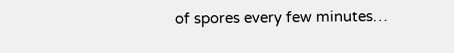of spores every few minutes…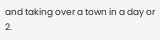and taking over a town in a day or 2.